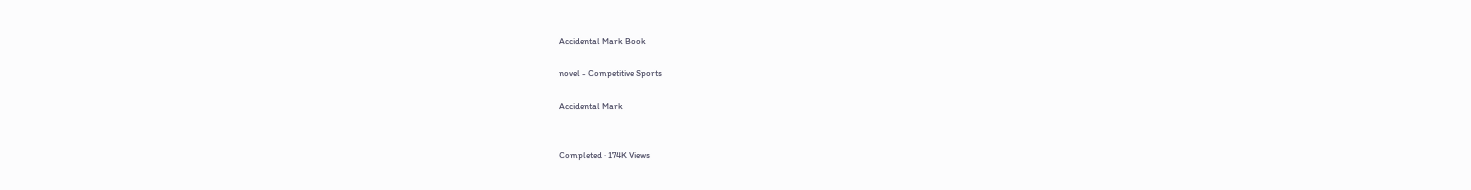Accidental Mark Book

novel - Competitive Sports

Accidental Mark


Completed · 174K Views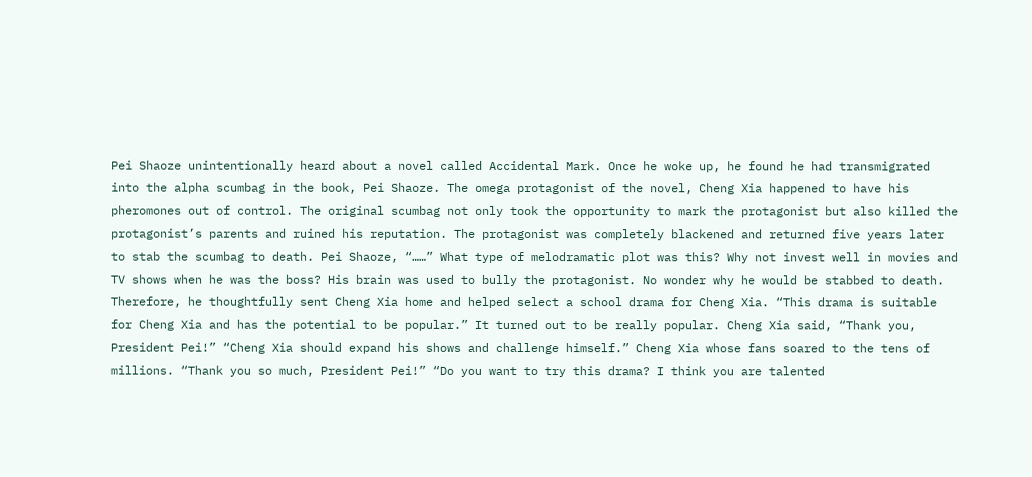Pei Shaoze unintentionally heard about a novel called Accidental Mark. Once he woke up, he found he had transmigrated into the alpha scumbag in the book, Pei Shaoze. The omega protagonist of the novel, Cheng Xia happened to have his pheromones out of control. The original scumbag not only took the opportunity to mark the protagonist but also killed the protagonist’s parents and ruined his reputation. The protagonist was completely blackened and returned five years later to stab the scumbag to death. Pei Shaoze, “……” What type of melodramatic plot was this? Why not invest well in movies and TV shows when he was the boss? His brain was used to bully the protagonist. No wonder why he would be stabbed to death. Therefore, he thoughtfully sent Cheng Xia home and helped select a school drama for Cheng Xia. “This drama is suitable for Cheng Xia and has the potential to be popular.” It turned out to be really popular. Cheng Xia said, “Thank you, President Pei!” “Cheng Xia should expand his shows and challenge himself.” Cheng Xia whose fans soared to the tens of millions. “Thank you so much, President Pei!” “Do you want to try this drama? I think you are talented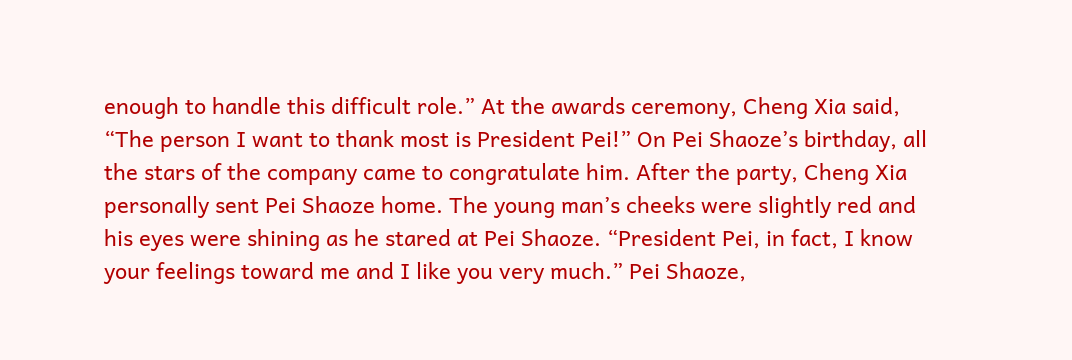enough to handle this difficult role.” At the awards ceremony, Cheng Xia said, “The person I want to thank most is President Pei!” On Pei Shaoze’s birthday, all the stars of the company came to congratulate him. After the party, Cheng Xia personally sent Pei Shaoze home. The young man’s cheeks were slightly red and his eyes were shining as he stared at Pei Shaoze. “President Pei, in fact, I know your feelings toward me and I like you very much.” Pei Shaoze,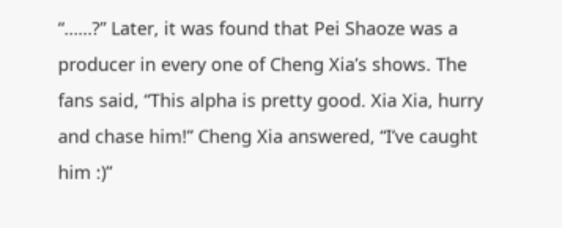“……?” Later, it was found that Pei Shaoze was a producer in every one of Cheng Xia’s shows. The fans said, “This alpha is pretty good. Xia Xia, hurry and chase him!” Cheng Xia answered, “I’ve caught him :)”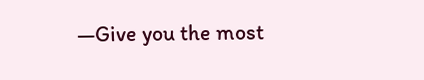—Give you the most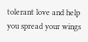tolerant love and help you spread your wings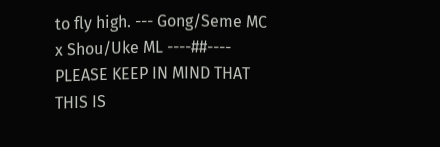to fly high. --- Gong/Seme MC x Shou/Uke ML ----##---- PLEASE KEEP IN MIND THAT THIS IS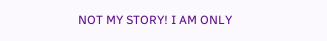NOT MY STORY! I AM ONLY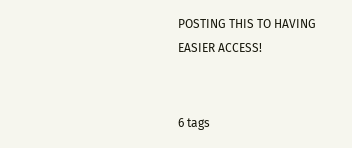POSTING THIS TO HAVING EASIER ACCESS!


6 tags